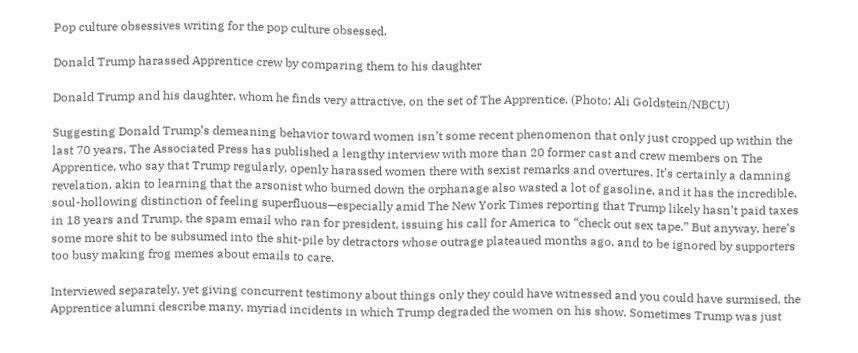Pop culture obsessives writing for the pop culture obsessed.

Donald Trump harassed Apprentice crew by comparing them to his daughter

Donald Trump and his daughter, whom he finds very attractive, on the set of The Apprentice. (Photo: Ali Goldstein/NBCU)

Suggesting Donald Trump’s demeaning behavior toward women isn’t some recent phenomenon that only just cropped up within the last 70 years, The Associated Press has published a lengthy interview with more than 20 former cast and crew members on The Apprentice, who say that Trump regularly, openly harassed women there with sexist remarks and overtures. It’s certainly a damning revelation, akin to learning that the arsonist who burned down the orphanage also wasted a lot of gasoline, and it has the incredible, soul-hollowing distinction of feeling superfluous—especially amid The New York Times reporting that Trump likely hasn’t paid taxes in 18 years and Trump, the spam email who ran for president, issuing his call for America to “check out sex tape.” But anyway, here’s some more shit to be subsumed into the shit-pile by detractors whose outrage plateaued months ago, and to be ignored by supporters too busy making frog memes about emails to care.

Interviewed separately, yet giving concurrent testimony about things only they could have witnessed and you could have surmised, the Apprentice alumni describe many, myriad incidents in which Trump degraded the women on his show. Sometimes Trump was just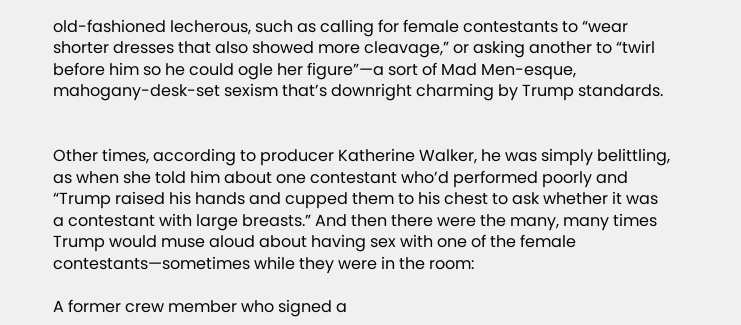old-fashioned lecherous, such as calling for female contestants to “wear shorter dresses that also showed more cleavage,” or asking another to “twirl before him so he could ogle her figure”—a sort of Mad Men-esque, mahogany-desk-set sexism that’s downright charming by Trump standards.


Other times, according to producer Katherine Walker, he was simply belittling, as when she told him about one contestant who’d performed poorly and “Trump raised his hands and cupped them to his chest to ask whether it was a contestant with large breasts.” And then there were the many, many times Trump would muse aloud about having sex with one of the female contestants—sometimes while they were in the room:

A former crew member who signed a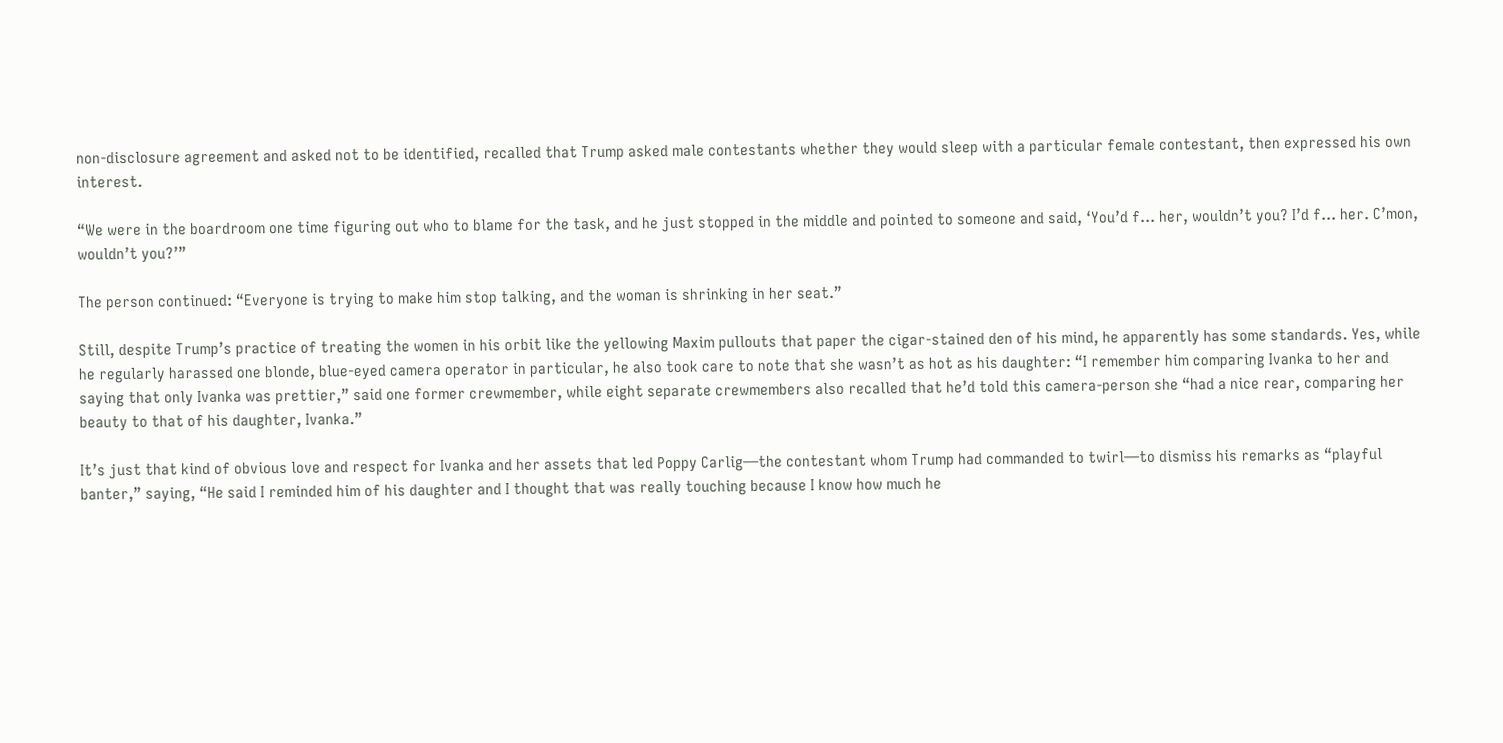non-disclosure agreement and asked not to be identified, recalled that Trump asked male contestants whether they would sleep with a particular female contestant, then expressed his own interest.

“We were in the boardroom one time figuring out who to blame for the task, and he just stopped in the middle and pointed to someone and said, ‘You’d f… her, wouldn’t you? I’d f… her. C’mon, wouldn’t you?’”

The person continued: “Everyone is trying to make him stop talking, and the woman is shrinking in her seat.”

Still, despite Trump’s practice of treating the women in his orbit like the yellowing Maxim pullouts that paper the cigar-stained den of his mind, he apparently has some standards. Yes, while he regularly harassed one blonde, blue-eyed camera operator in particular, he also took care to note that she wasn’t as hot as his daughter: “I remember him comparing Ivanka to her and saying that only Ivanka was prettier,” said one former crewmember, while eight separate crewmembers also recalled that he’d told this camera-person she “had a nice rear, comparing her beauty to that of his daughter, Ivanka.”

It’s just that kind of obvious love and respect for Ivanka and her assets that led Poppy Carlig—the contestant whom Trump had commanded to twirl—to dismiss his remarks as “playful banter,” saying, “He said I reminded him of his daughter and I thought that was really touching because I know how much he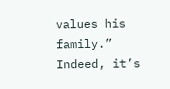values his family.” Indeed, it’s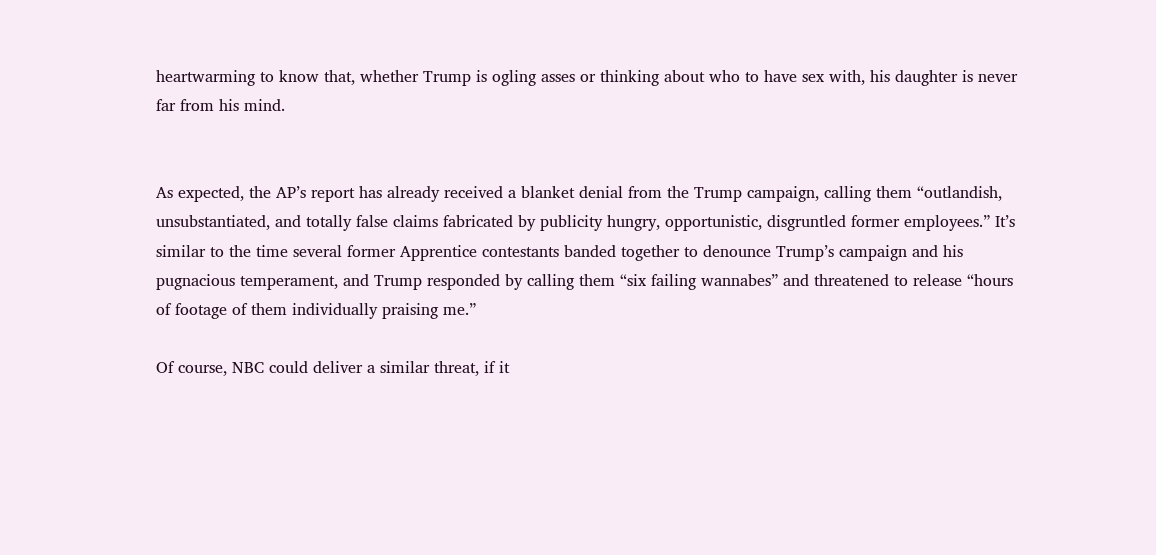heartwarming to know that, whether Trump is ogling asses or thinking about who to have sex with, his daughter is never far from his mind.


As expected, the AP’s report has already received a blanket denial from the Trump campaign, calling them “outlandish, unsubstantiated, and totally false claims fabricated by publicity hungry, opportunistic, disgruntled former employees.” It’s similar to the time several former Apprentice contestants banded together to denounce Trump’s campaign and his pugnacious temperament, and Trump responded by calling them “six failing wannabes” and threatened to release “hours of footage of them individually praising me.”

Of course, NBC could deliver a similar threat, if it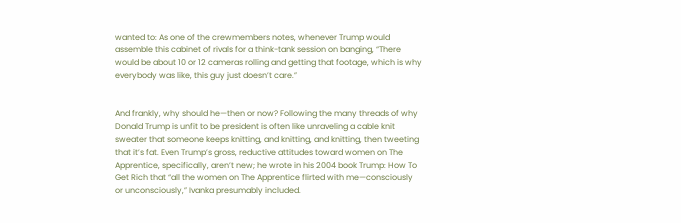wanted to: As one of the crewmembers notes, whenever Trump would assemble this cabinet of rivals for a think-tank session on banging, “There would be about 10 or 12 cameras rolling and getting that footage, which is why everybody was like, this guy just doesn’t care.”


And frankly, why should he—then or now? Following the many threads of why Donald Trump is unfit to be president is often like unraveling a cable knit sweater that someone keeps knitting, and knitting, and knitting, then tweeting that it’s fat. Even Trump’s gross, reductive attitudes toward women on The Apprentice, specifically, aren’t new; he wrote in his 2004 book Trump: How To Get Rich that “all the women on The Apprentice flirted with me—consciously or unconsciously,” Ivanka presumably included.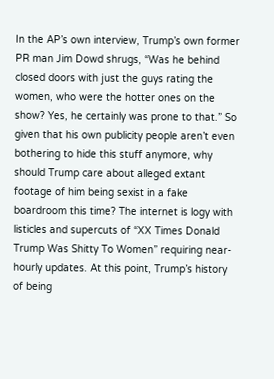In the AP’s own interview, Trump’s own former PR man Jim Dowd shrugs, “Was he behind closed doors with just the guys rating the women, who were the hotter ones on the show? Yes, he certainly was prone to that.” So given that his own publicity people aren’t even bothering to hide this stuff anymore, why should Trump care about alleged extant footage of him being sexist in a fake boardroom this time? The internet is logy with listicles and supercuts of “XX Times Donald Trump Was Shitty To Women” requiring near-hourly updates. At this point, Trump’s history of being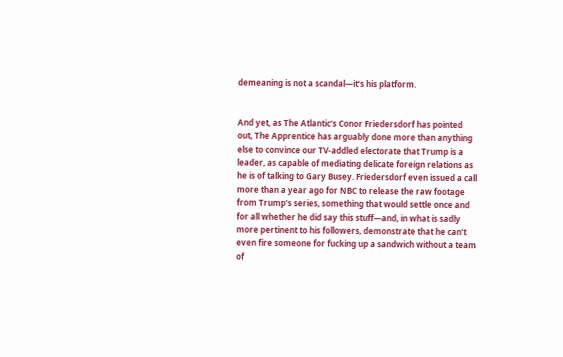demeaning is not a scandal—it’s his platform.


And yet, as The Atlantic’s Conor Friedersdorf has pointed out, The Apprentice has arguably done more than anything else to convince our TV-addled electorate that Trump is a leader, as capable of mediating delicate foreign relations as he is of talking to Gary Busey. Friedersdorf even issued a call more than a year ago for NBC to release the raw footage from Trump’s series, something that would settle once and for all whether he did say this stuff—and, in what is sadly more pertinent to his followers, demonstrate that he can’t even fire someone for fucking up a sandwich without a team of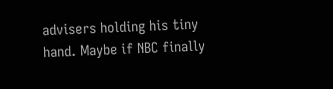advisers holding his tiny hand. Maybe if NBC finally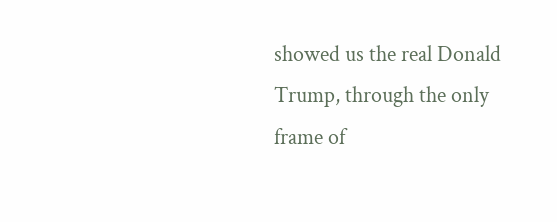showed us the real Donald Trump, through the only frame of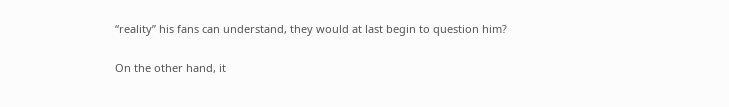“reality” his fans can understand, they would at last begin to question him?

On the other hand, it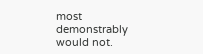most demonstrably would not.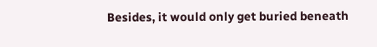Besides, it would only get buried beneath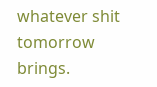whatever shit tomorrow brings.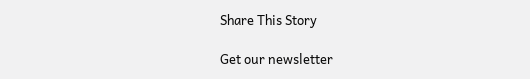Share This Story

Get our newsletter